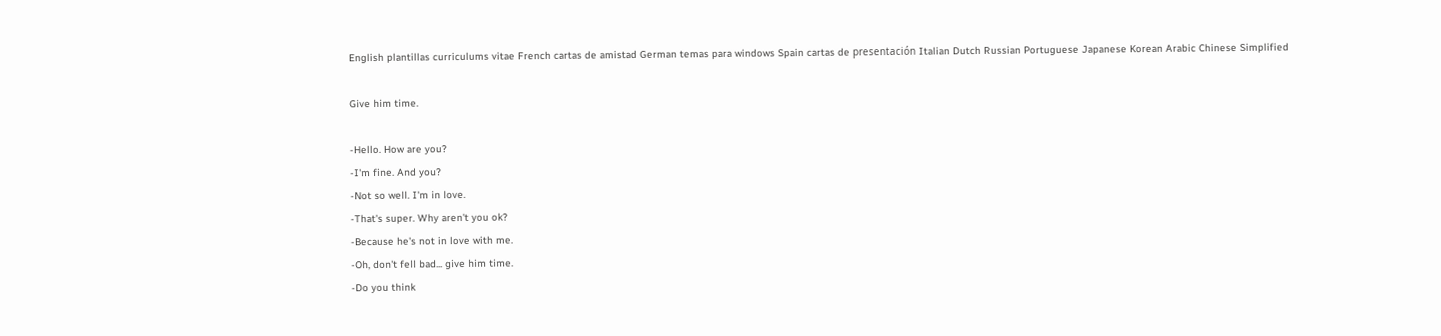English plantillas curriculums vitae French cartas de amistad German temas para windows Spain cartas de presentación Italian Dutch Russian Portuguese Japanese Korean Arabic Chinese Simplified

Give him time.

-Hello. How are you?
-I'm fine. And you?
-Not so well. I'm in love.
-That's super. Why aren't you ok?
-Because he's not in love with me.
-Oh, don't fell bad... give him time.
-Do you think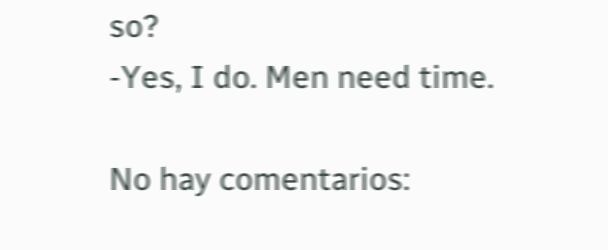so?
-Yes, I do. Men need time.

No hay comentarios: